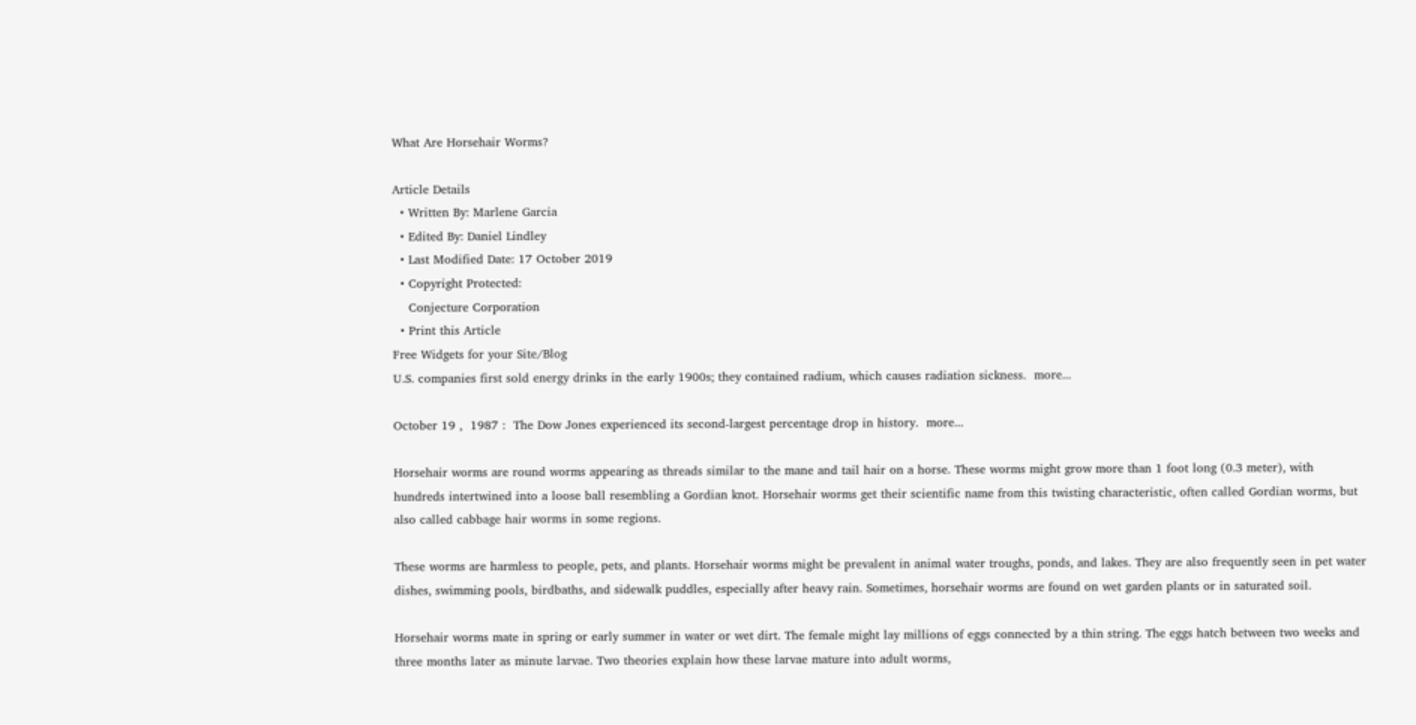What Are Horsehair Worms?

Article Details
  • Written By: Marlene Garcia
  • Edited By: Daniel Lindley
  • Last Modified Date: 17 October 2019
  • Copyright Protected:
    Conjecture Corporation
  • Print this Article
Free Widgets for your Site/Blog
U.S. companies first sold energy drinks in the early 1900s; they contained radium, which causes radiation sickness.  more...

October 19 ,  1987 :  The Dow Jones experienced its second-largest percentage drop in history.  more...

Horsehair worms are round worms appearing as threads similar to the mane and tail hair on a horse. These worms might grow more than 1 foot long (0.3 meter), with hundreds intertwined into a loose ball resembling a Gordian knot. Horsehair worms get their scientific name from this twisting characteristic, often called Gordian worms, but also called cabbage hair worms in some regions.

These worms are harmless to people, pets, and plants. Horsehair worms might be prevalent in animal water troughs, ponds, and lakes. They are also frequently seen in pet water dishes, swimming pools, birdbaths, and sidewalk puddles, especially after heavy rain. Sometimes, horsehair worms are found on wet garden plants or in saturated soil.

Horsehair worms mate in spring or early summer in water or wet dirt. The female might lay millions of eggs connected by a thin string. The eggs hatch between two weeks and three months later as minute larvae. Two theories explain how these larvae mature into adult worms,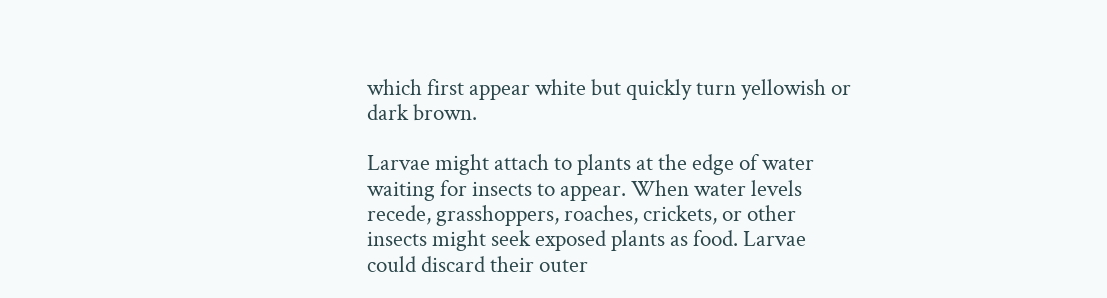which first appear white but quickly turn yellowish or dark brown.

Larvae might attach to plants at the edge of water waiting for insects to appear. When water levels recede, grasshoppers, roaches, crickets, or other insects might seek exposed plants as food. Larvae could discard their outer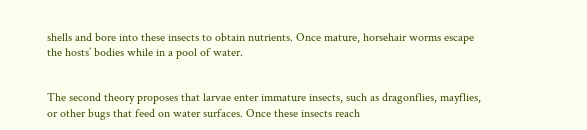shells and bore into these insects to obtain nutrients. Once mature, horsehair worms escape the hosts’ bodies while in a pool of water.


The second theory proposes that larvae enter immature insects, such as dragonflies, mayflies, or other bugs that feed on water surfaces. Once these insects reach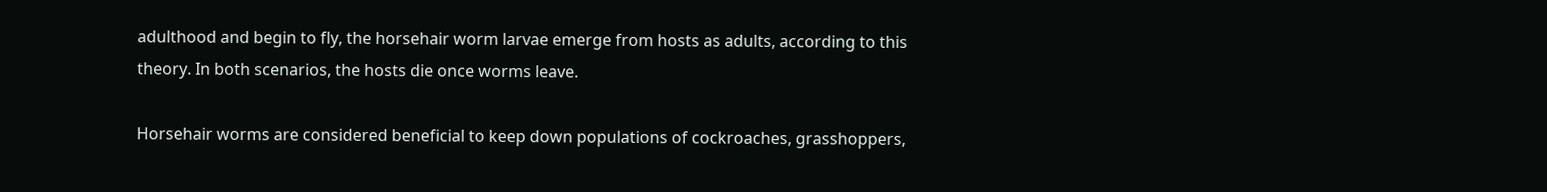adulthood and begin to fly, the horsehair worm larvae emerge from hosts as adults, according to this theory. In both scenarios, the hosts die once worms leave.

Horsehair worms are considered beneficial to keep down populations of cockroaches, grasshoppers,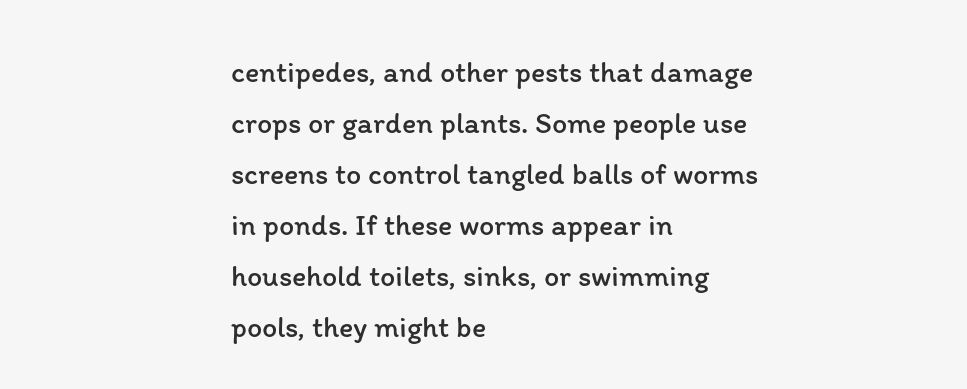centipedes, and other pests that damage crops or garden plants. Some people use screens to control tangled balls of worms in ponds. If these worms appear in household toilets, sinks, or swimming pools, they might be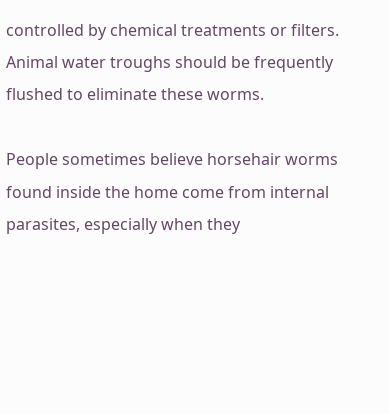controlled by chemical treatments or filters. Animal water troughs should be frequently flushed to eliminate these worms.

People sometimes believe horsehair worms found inside the home come from internal parasites, especially when they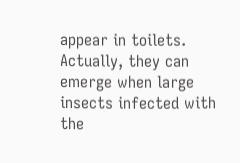appear in toilets. Actually, they can emerge when large insects infected with the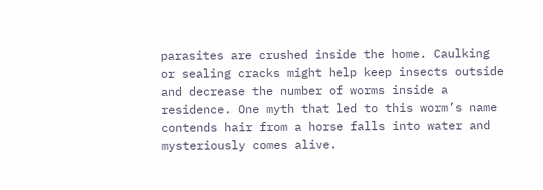parasites are crushed inside the home. Caulking or sealing cracks might help keep insects outside and decrease the number of worms inside a residence. One myth that led to this worm’s name contends hair from a horse falls into water and mysteriously comes alive.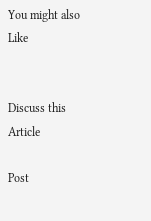You might also Like


Discuss this Article

Post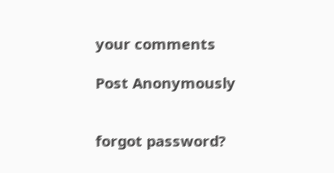your comments

Post Anonymously


forgot password?